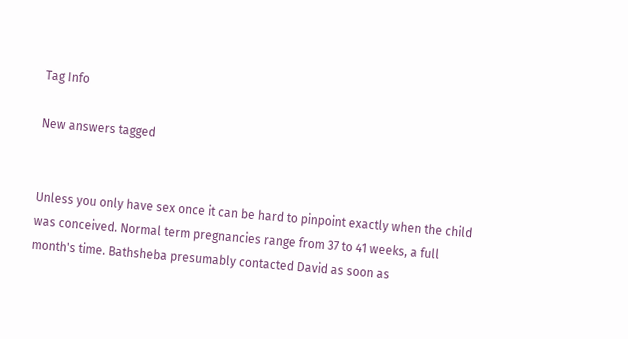Tag Info

New answers tagged


Unless you only have sex once it can be hard to pinpoint exactly when the child was conceived. Normal term pregnancies range from 37 to 41 weeks, a full month's time. Bathsheba presumably contacted David as soon as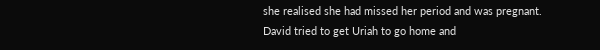she realised she had missed her period and was pregnant. David tried to get Uriah to go home and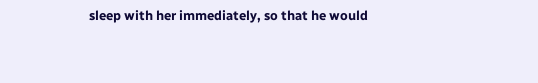sleep with her immediately, so that he would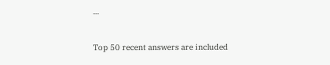...

Top 50 recent answers are included